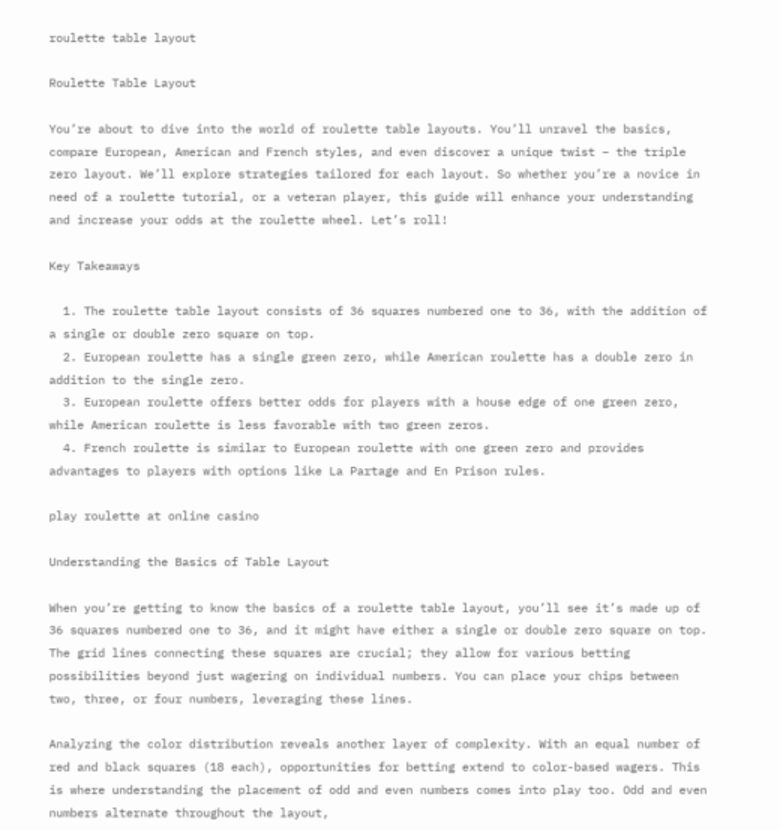roulette table layout

Roulette Table Layout

You’re about to dive into the world of roulette table layouts. You’ll unravel the basics, compare European, American and French styles, and even discover a unique twist – the triple zero layout. We’ll explore strategies tailored for each layout. So whether you’re a novice in need of a roulette tutorial, or a veteran player, this guide will enhance your understanding and increase your odds at the roulette wheel. Let’s roll!

Key Takeaways

  1. The roulette table layout consists of 36 squares numbered one to 36, with the addition of a single or double zero square on top.
  2. European roulette has a single green zero, while American roulette has a double zero in addition to the single zero.
  3. European roulette offers better odds for players with a house edge of one green zero, while American roulette is less favorable with two green zeros.
  4. French roulette is similar to European roulette with one green zero and provides advantages to players with options like La Partage and En Prison rules.

play roulette at online casino

Understanding the Basics of Table Layout

When you’re getting to know the basics of a roulette table layout, you’ll see it’s made up of 36 squares numbered one to 36, and it might have either a single or double zero square on top. The grid lines connecting these squares are crucial; they allow for various betting possibilities beyond just wagering on individual numbers. You can place your chips between two, three, or four numbers, leveraging these lines.

Analyzing the color distribution reveals another layer of complexity. With an equal number of red and black squares (18 each), opportunities for betting extend to color-based wagers. This is where understanding the placement of odd and even numbers comes into play too. Odd and even numbers alternate throughout the layout,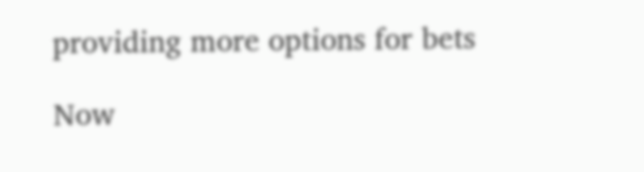providing more options for bets

Now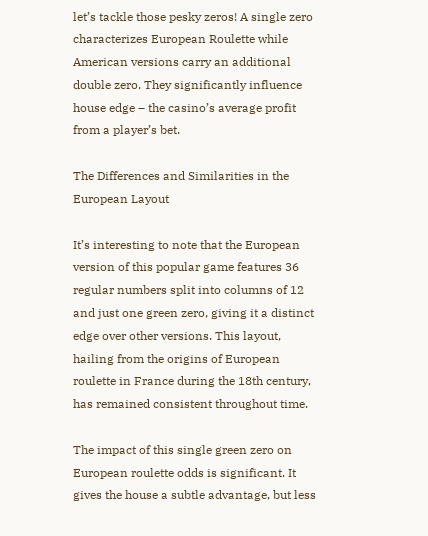let’s tackle those pesky zeros! A single zero characterizes European Roulette while American versions carry an additional double zero. They significantly influence house edge – the casino’s average profit from a player’s bet.

The Differences and Similarities in the European Layout

It’s interesting to note that the European version of this popular game features 36 regular numbers split into columns of 12 and just one green zero, giving it a distinct edge over other versions. This layout, hailing from the origins of European roulette in France during the 18th century, has remained consistent throughout time.

The impact of this single green zero on European roulette odds is significant. It gives the house a subtle advantage, but less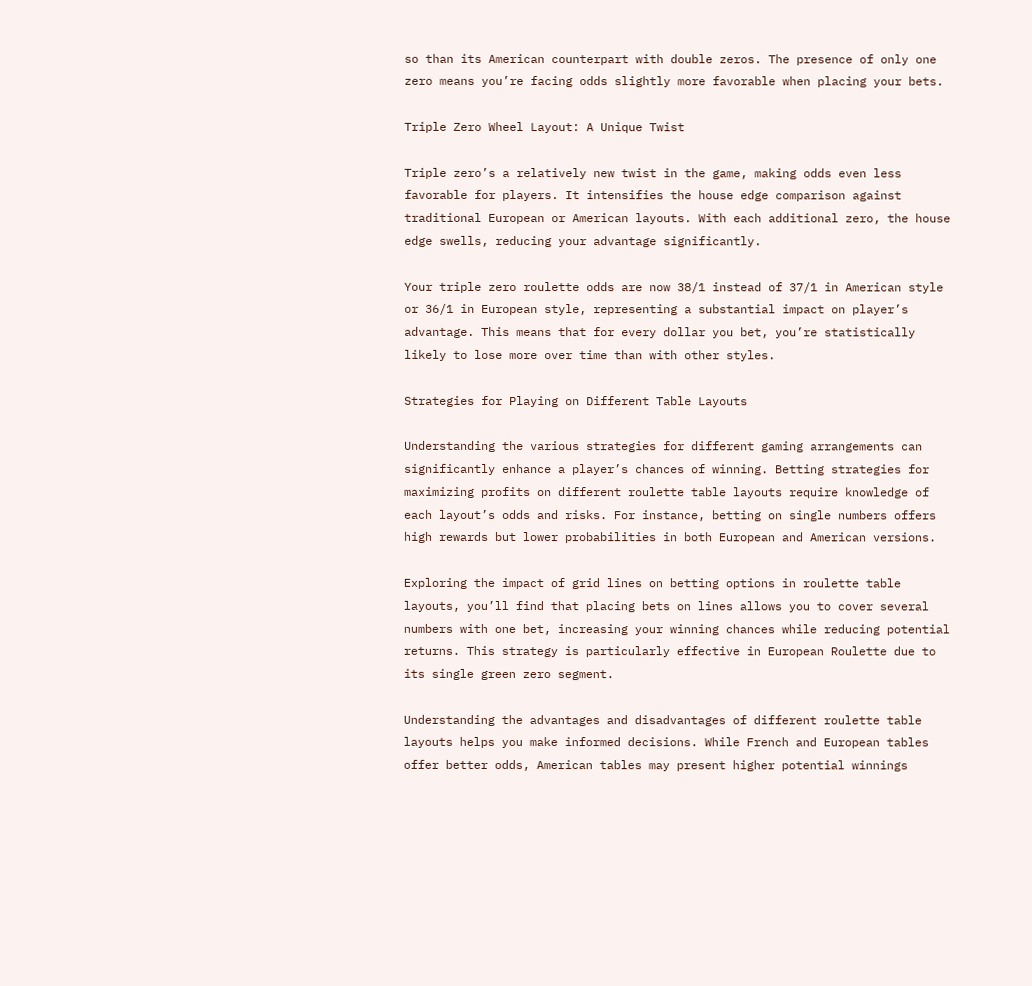so than its American counterpart with double zeros. The presence of only one zero means you’re facing odds slightly more favorable when placing your bets.

Triple Zero Wheel Layout: A Unique Twist

Triple zero’s a relatively new twist in the game, making odds even less favorable for players. It intensifies the house edge comparison against traditional European or American layouts. With each additional zero, the house edge swells, reducing your advantage significantly.

Your triple zero roulette odds are now 38/1 instead of 37/1 in American style or 36/1 in European style, representing a substantial impact on player’s advantage. This means that for every dollar you bet, you’re statistically likely to lose more over time than with other styles.

Strategies for Playing on Different Table Layouts

Understanding the various strategies for different gaming arrangements can significantly enhance a player’s chances of winning. Betting strategies for maximizing profits on different roulette table layouts require knowledge of each layout’s odds and risks. For instance, betting on single numbers offers high rewards but lower probabilities in both European and American versions.

Exploring the impact of grid lines on betting options in roulette table layouts, you’ll find that placing bets on lines allows you to cover several numbers with one bet, increasing your winning chances while reducing potential returns. This strategy is particularly effective in European Roulette due to its single green zero segment.

Understanding the advantages and disadvantages of different roulette table layouts helps you make informed decisions. While French and European tables offer better odds, American tables may present higher potential winnings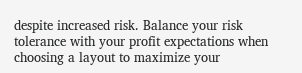despite increased risk. Balance your risk tolerance with your profit expectations when choosing a layout to maximize your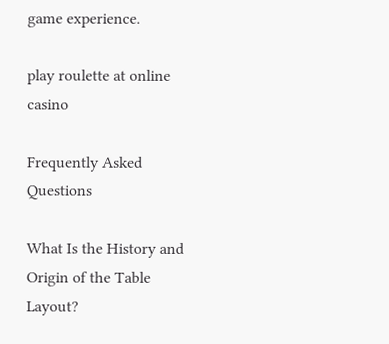game experience.

play roulette at online casino

Frequently Asked Questions

What Is the History and Origin of the Table Layout?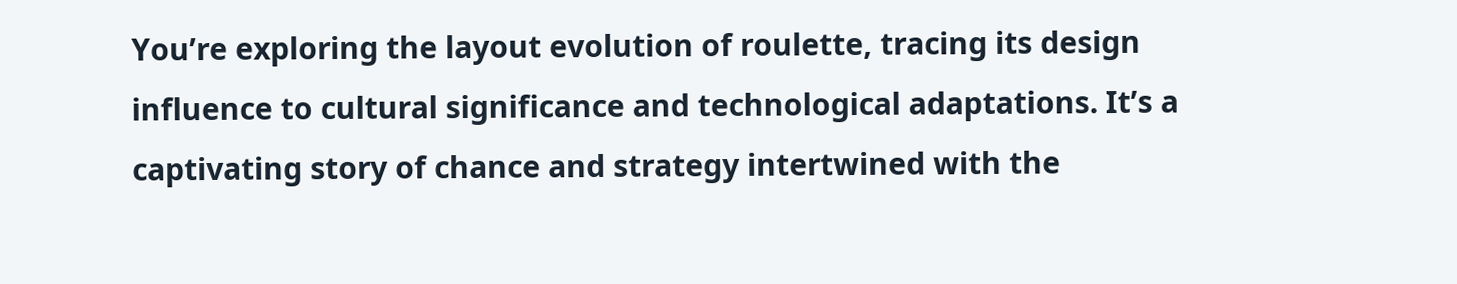You’re exploring the layout evolution of roulette, tracing its design influence to cultural significance and technological adaptations. It’s a captivating story of chance and strategy intertwined with the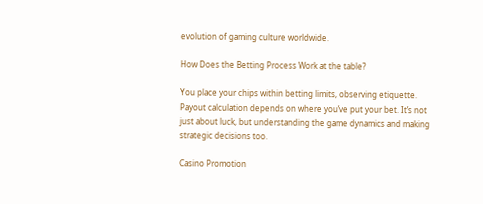evolution of gaming culture worldwide.

How Does the Betting Process Work at the table?

You place your chips within betting limits, observing etiquette. Payout calculation depends on where you’ve put your bet. It’s not just about luck, but understanding the game dynamics and making strategic decisions too.

Casino Promotion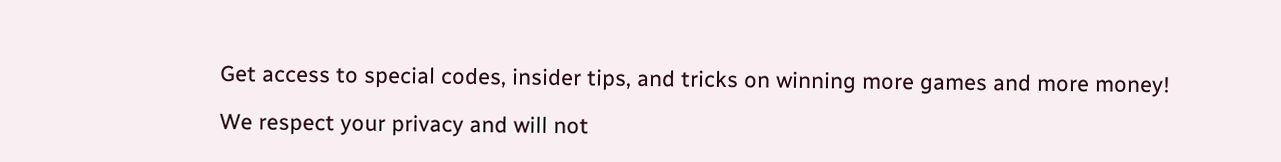Get access to special codes, insider tips, and tricks on winning more games and more money!

We respect your privacy and will not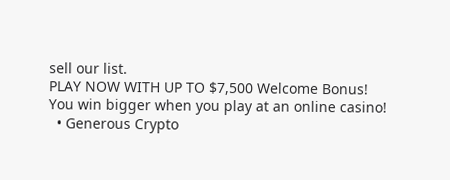sell our list.
PLAY NOW WITH UP TO $7,500 Welcome Bonus!
You win bigger when you play at an online casino!
  • Generous Crypto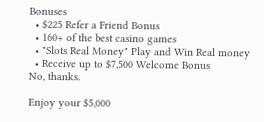Bonuses
  • $225 Refer a Friend Bonus
  • 160+ of the best casino games
  • "Slots Real Money" Play and Win Real money
  • Receive up to $7,500 Welcome Bonus
No, thanks.

Enjoy your $5,000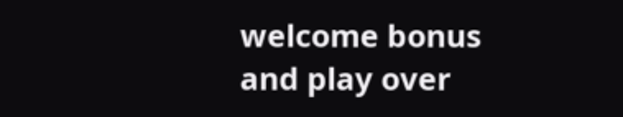welcome bonus and play over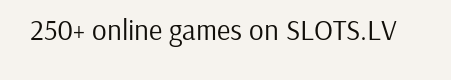250+ online games on SLOTS.LV